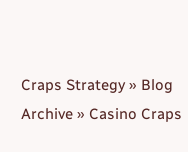Craps Strategy » Blog Archive » Casino Craps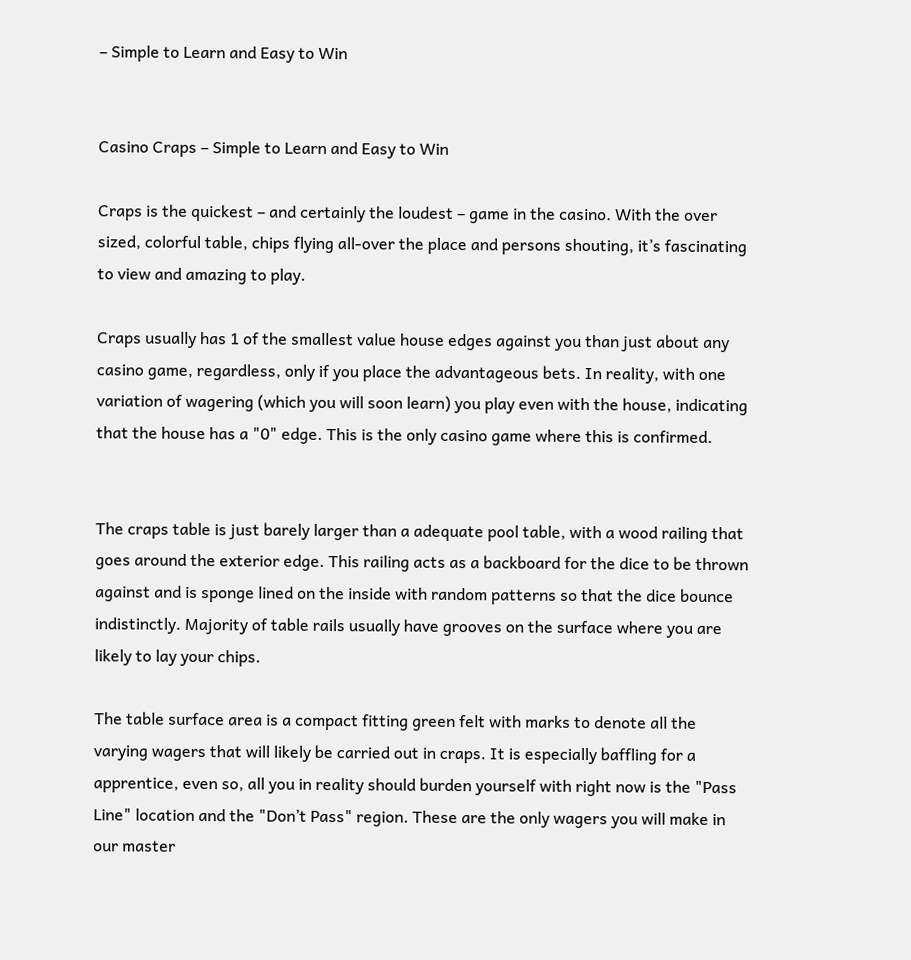– Simple to Learn and Easy to Win


Casino Craps – Simple to Learn and Easy to Win

Craps is the quickest – and certainly the loudest – game in the casino. With the over sized, colorful table, chips flying all-over the place and persons shouting, it’s fascinating to view and amazing to play.

Craps usually has 1 of the smallest value house edges against you than just about any casino game, regardless, only if you place the advantageous bets. In reality, with one variation of wagering (which you will soon learn) you play even with the house, indicating that the house has a "0" edge. This is the only casino game where this is confirmed.


The craps table is just barely larger than a adequate pool table, with a wood railing that goes around the exterior edge. This railing acts as a backboard for the dice to be thrown against and is sponge lined on the inside with random patterns so that the dice bounce indistinctly. Majority of table rails usually have grooves on the surface where you are likely to lay your chips.

The table surface area is a compact fitting green felt with marks to denote all the varying wagers that will likely be carried out in craps. It is especially baffling for a apprentice, even so, all you in reality should burden yourself with right now is the "Pass Line" location and the "Don’t Pass" region. These are the only wagers you will make in our master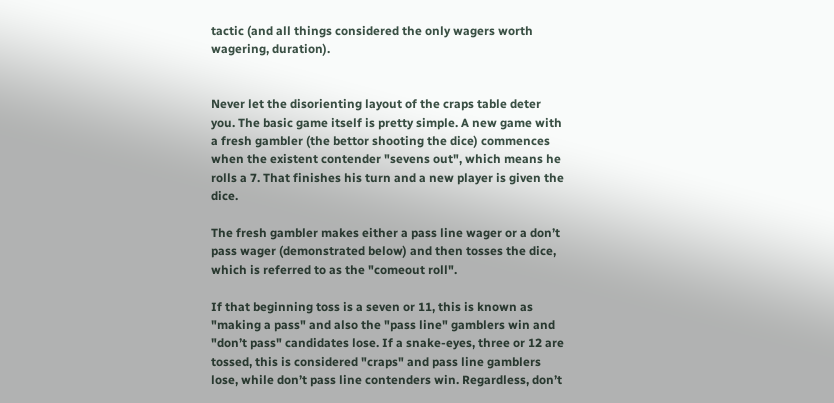tactic (and all things considered the only wagers worth wagering, duration).


Never let the disorienting layout of the craps table deter you. The basic game itself is pretty simple. A new game with a fresh gambler (the bettor shooting the dice) commences when the existent contender "sevens out", which means he rolls a 7. That finishes his turn and a new player is given the dice.

The fresh gambler makes either a pass line wager or a don’t pass wager (demonstrated below) and then tosses the dice, which is referred to as the "comeout roll".

If that beginning toss is a seven or 11, this is known as "making a pass" and also the "pass line" gamblers win and "don’t pass" candidates lose. If a snake-eyes, three or 12 are tossed, this is considered "craps" and pass line gamblers lose, while don’t pass line contenders win. Regardless, don’t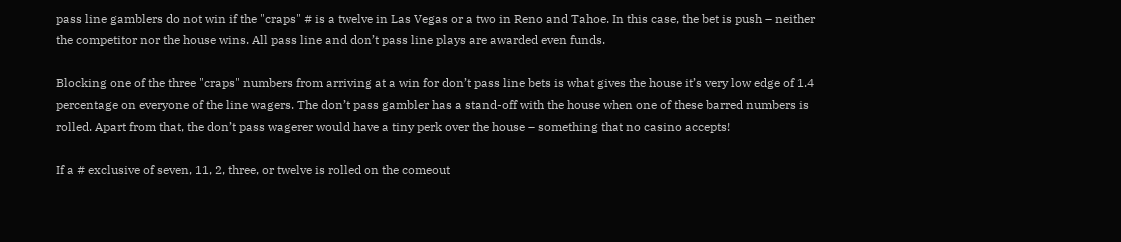pass line gamblers do not win if the "craps" # is a twelve in Las Vegas or a two in Reno and Tahoe. In this case, the bet is push – neither the competitor nor the house wins. All pass line and don’t pass line plays are awarded even funds.

Blocking one of the three "craps" numbers from arriving at a win for don’t pass line bets is what gives the house it’s very low edge of 1.4 percentage on everyone of the line wagers. The don’t pass gambler has a stand-off with the house when one of these barred numbers is rolled. Apart from that, the don’t pass wagerer would have a tiny perk over the house – something that no casino accepts!

If a # exclusive of seven, 11, 2, three, or twelve is rolled on the comeout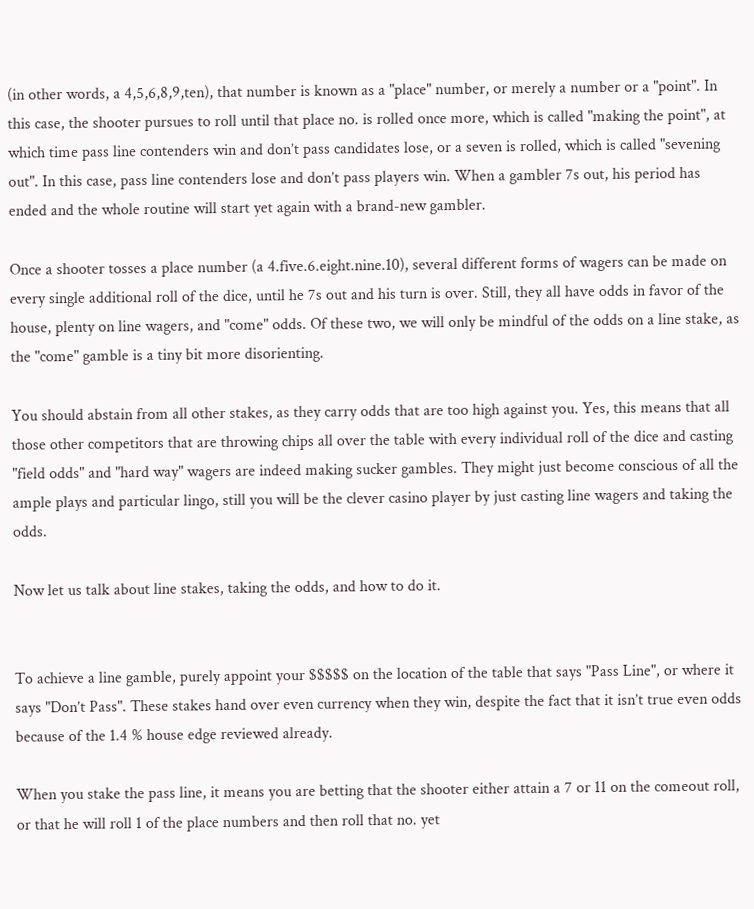(in other words, a 4,5,6,8,9,ten), that number is known as a "place" number, or merely a number or a "point". In this case, the shooter pursues to roll until that place no. is rolled once more, which is called "making the point", at which time pass line contenders win and don’t pass candidates lose, or a seven is rolled, which is called "sevening out". In this case, pass line contenders lose and don’t pass players win. When a gambler 7s out, his period has ended and the whole routine will start yet again with a brand-new gambler.

Once a shooter tosses a place number (a 4.five.6.eight.nine.10), several different forms of wagers can be made on every single additional roll of the dice, until he 7s out and his turn is over. Still, they all have odds in favor of the house, plenty on line wagers, and "come" odds. Of these two, we will only be mindful of the odds on a line stake, as the "come" gamble is a tiny bit more disorienting.

You should abstain from all other stakes, as they carry odds that are too high against you. Yes, this means that all those other competitors that are throwing chips all over the table with every individual roll of the dice and casting "field odds" and "hard way" wagers are indeed making sucker gambles. They might just become conscious of all the ample plays and particular lingo, still you will be the clever casino player by just casting line wagers and taking the odds.

Now let us talk about line stakes, taking the odds, and how to do it.


To achieve a line gamble, purely appoint your $$$$$ on the location of the table that says "Pass Line", or where it says "Don’t Pass". These stakes hand over even currency when they win, despite the fact that it isn’t true even odds because of the 1.4 % house edge reviewed already.

When you stake the pass line, it means you are betting that the shooter either attain a 7 or 11 on the comeout roll, or that he will roll 1 of the place numbers and then roll that no. yet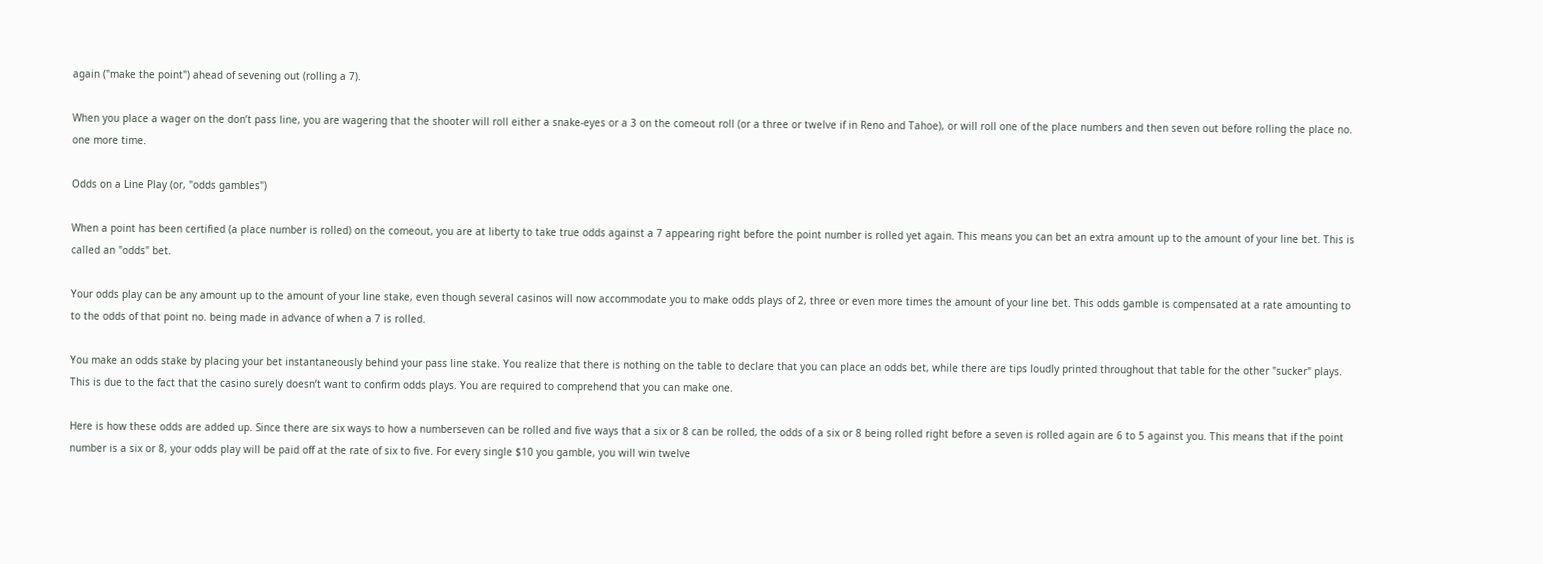again ("make the point") ahead of sevening out (rolling a 7).

When you place a wager on the don’t pass line, you are wagering that the shooter will roll either a snake-eyes or a 3 on the comeout roll (or a three or twelve if in Reno and Tahoe), or will roll one of the place numbers and then seven out before rolling the place no. one more time.

Odds on a Line Play (or, "odds gambles")

When a point has been certified (a place number is rolled) on the comeout, you are at liberty to take true odds against a 7 appearing right before the point number is rolled yet again. This means you can bet an extra amount up to the amount of your line bet. This is called an "odds" bet.

Your odds play can be any amount up to the amount of your line stake, even though several casinos will now accommodate you to make odds plays of 2, three or even more times the amount of your line bet. This odds gamble is compensated at a rate amounting to to the odds of that point no. being made in advance of when a 7 is rolled.

You make an odds stake by placing your bet instantaneously behind your pass line stake. You realize that there is nothing on the table to declare that you can place an odds bet, while there are tips loudly printed throughout that table for the other "sucker" plays. This is due to the fact that the casino surely doesn’t want to confirm odds plays. You are required to comprehend that you can make one.

Here is how these odds are added up. Since there are six ways to how a numberseven can be rolled and five ways that a six or 8 can be rolled, the odds of a six or 8 being rolled right before a seven is rolled again are 6 to 5 against you. This means that if the point number is a six or 8, your odds play will be paid off at the rate of six to five. For every single $10 you gamble, you will win twelve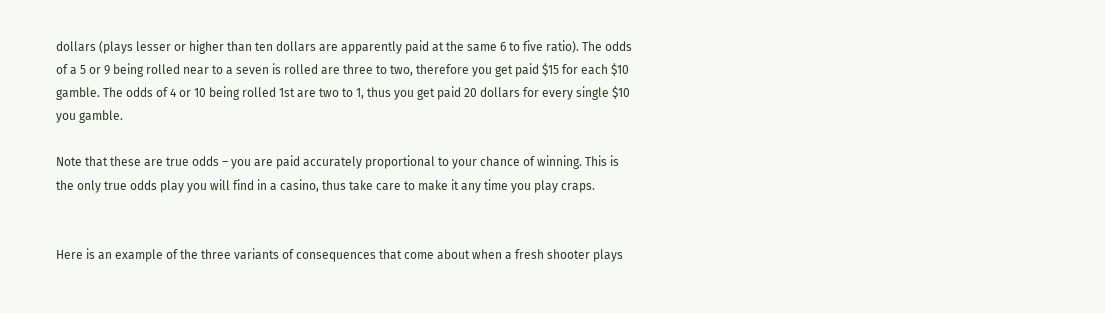dollars (plays lesser or higher than ten dollars are apparently paid at the same 6 to five ratio). The odds of a 5 or 9 being rolled near to a seven is rolled are three to two, therefore you get paid $15 for each $10 gamble. The odds of 4 or 10 being rolled 1st are two to 1, thus you get paid 20 dollars for every single $10 you gamble.

Note that these are true odds – you are paid accurately proportional to your chance of winning. This is the only true odds play you will find in a casino, thus take care to make it any time you play craps.


Here is an example of the three variants of consequences that come about when a fresh shooter plays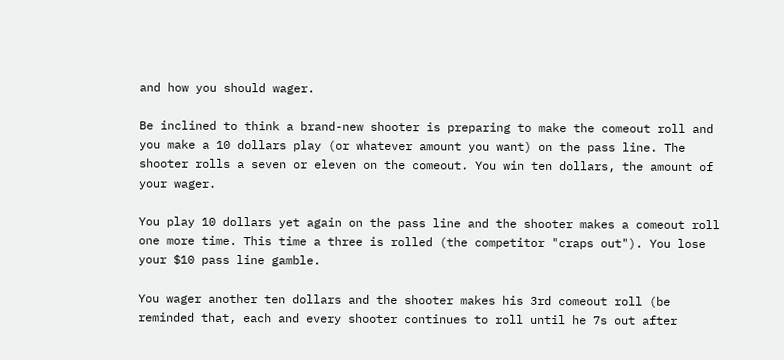and how you should wager.

Be inclined to think a brand-new shooter is preparing to make the comeout roll and you make a 10 dollars play (or whatever amount you want) on the pass line. The shooter rolls a seven or eleven on the comeout. You win ten dollars, the amount of your wager.

You play 10 dollars yet again on the pass line and the shooter makes a comeout roll one more time. This time a three is rolled (the competitor "craps out"). You lose your $10 pass line gamble.

You wager another ten dollars and the shooter makes his 3rd comeout roll (be reminded that, each and every shooter continues to roll until he 7s out after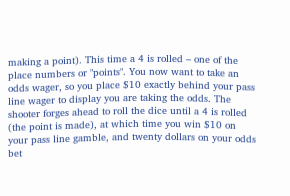making a point). This time a 4 is rolled – one of the place numbers or "points". You now want to take an odds wager, so you place $10 exactly behind your pass line wager to display you are taking the odds. The shooter forges ahead to roll the dice until a 4 is rolled (the point is made), at which time you win $10 on your pass line gamble, and twenty dollars on your odds bet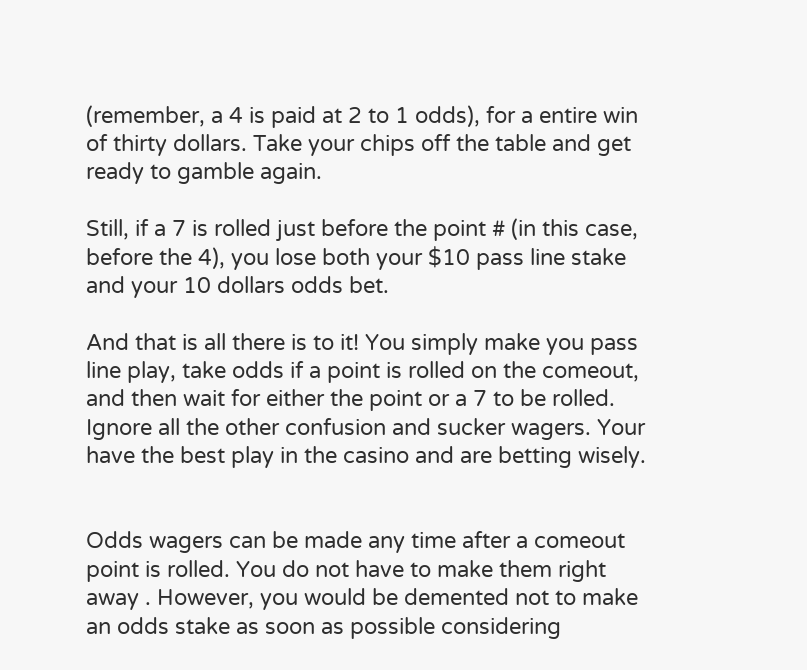(remember, a 4 is paid at 2 to 1 odds), for a entire win of thirty dollars. Take your chips off the table and get ready to gamble again.

Still, if a 7 is rolled just before the point # (in this case, before the 4), you lose both your $10 pass line stake and your 10 dollars odds bet.

And that is all there is to it! You simply make you pass line play, take odds if a point is rolled on the comeout, and then wait for either the point or a 7 to be rolled. Ignore all the other confusion and sucker wagers. Your have the best play in the casino and are betting wisely.


Odds wagers can be made any time after a comeout point is rolled. You do not have to make them right away . However, you would be demented not to make an odds stake as soon as possible considering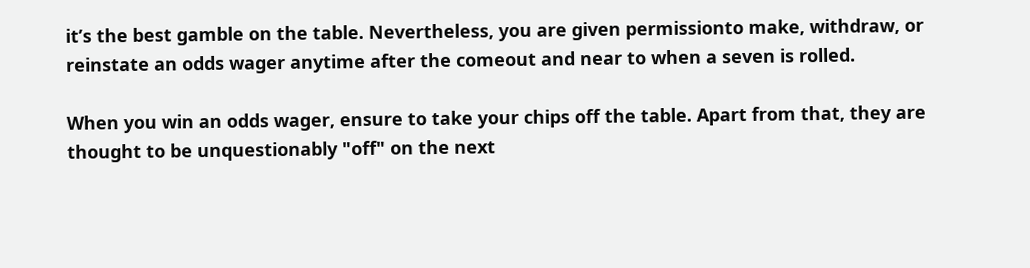it’s the best gamble on the table. Nevertheless, you are given permissionto make, withdraw, or reinstate an odds wager anytime after the comeout and near to when a seven is rolled.

When you win an odds wager, ensure to take your chips off the table. Apart from that, they are thought to be unquestionably "off" on the next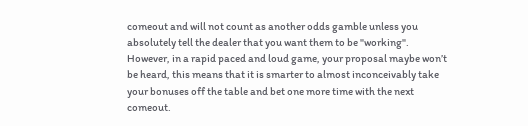comeout and will not count as another odds gamble unless you absolutely tell the dealer that you want them to be "working". However, in a rapid paced and loud game, your proposal maybe won’t be heard, this means that it is smarter to almost inconceivably take your bonuses off the table and bet one more time with the next comeout.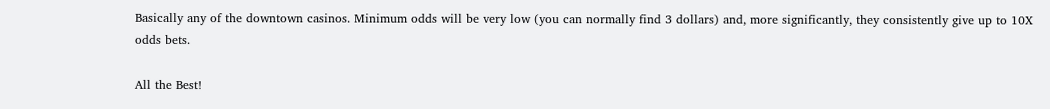Basically any of the downtown casinos. Minimum odds will be very low (you can normally find 3 dollars) and, more significantly, they consistently give up to 10X odds bets.

All the Best!